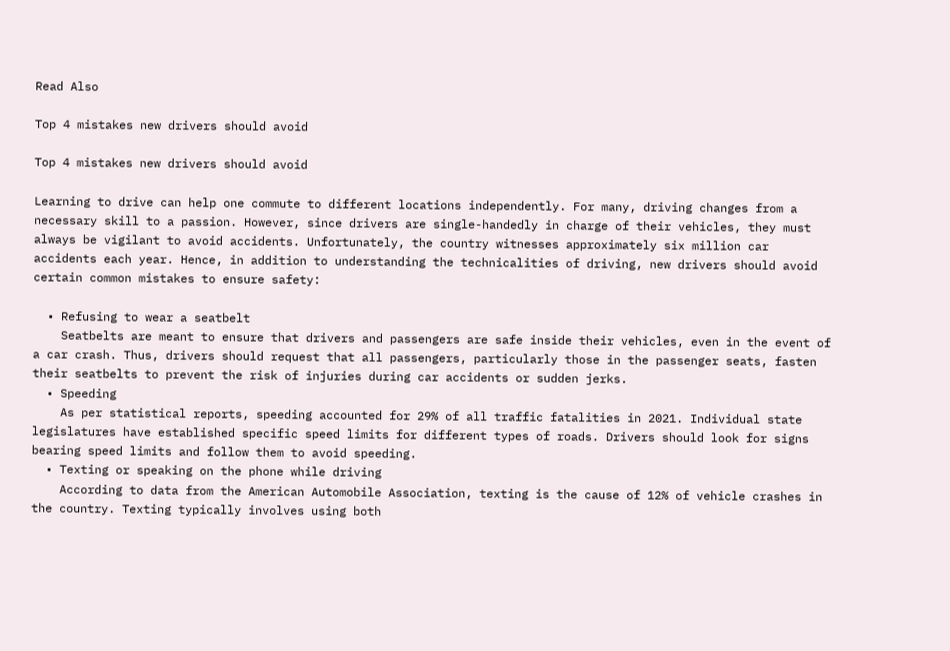Read Also

Top 4 mistakes new drivers should avoid

Top 4 mistakes new drivers should avoid

Learning to drive can help one commute to different locations independently. For many, driving changes from a necessary skill to a passion. However, since drivers are single-handedly in charge of their vehicles, they must always be vigilant to avoid accidents. Unfortunately, the country witnesses approximately six million car accidents each year. Hence, in addition to understanding the technicalities of driving, new drivers should avoid certain common mistakes to ensure safety:

  • Refusing to wear a seatbelt
    Seatbelts are meant to ensure that drivers and passengers are safe inside their vehicles, even in the event of a car crash. Thus, drivers should request that all passengers, particularly those in the passenger seats, fasten their seatbelts to prevent the risk of injuries during car accidents or sudden jerks.
  • Speeding
    As per statistical reports, speeding accounted for 29% of all traffic fatalities in 2021. Individual state legislatures have established specific speed limits for different types of roads. Drivers should look for signs bearing speed limits and follow them to avoid speeding.
  • Texting or speaking on the phone while driving
    According to data from the American Automobile Association, texting is the cause of 12% of vehicle crashes in the country. Texting typically involves using both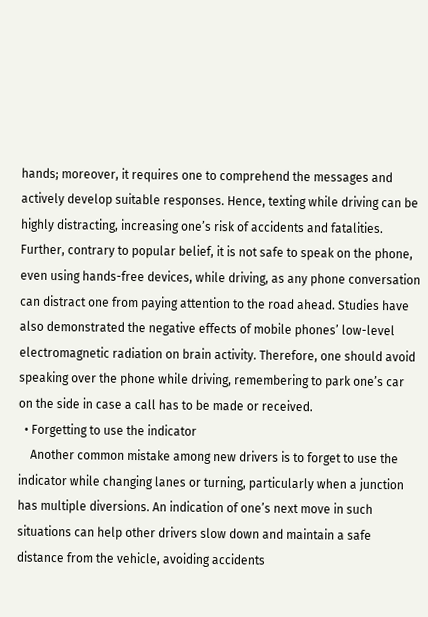hands; moreover, it requires one to comprehend the messages and actively develop suitable responses. Hence, texting while driving can be highly distracting, increasing one’s risk of accidents and fatalities. Further, contrary to popular belief, it is not safe to speak on the phone, even using hands-free devices, while driving, as any phone conversation can distract one from paying attention to the road ahead. Studies have also demonstrated the negative effects of mobile phones’ low-level electromagnetic radiation on brain activity. Therefore, one should avoid speaking over the phone while driving, remembering to park one’s car on the side in case a call has to be made or received.
  • Forgetting to use the indicator
    Another common mistake among new drivers is to forget to use the indicator while changing lanes or turning, particularly when a junction has multiple diversions. An indication of one’s next move in such situations can help other drivers slow down and maintain a safe distance from the vehicle, avoiding accidents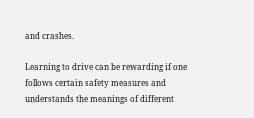and crashes.

Learning to drive can be rewarding if one follows certain safety measures and understands the meanings of different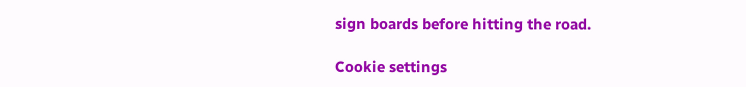sign boards before hitting the road.

Cookie settings